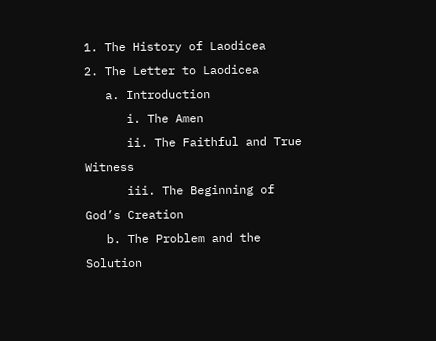1. The History of Laodicea
2. The Letter to Laodicea
   a. Introduction
      i. The Amen
      ii. The Faithful and True Witness
      iii. The Beginning of God’s Creation
   b. The Problem and the Solution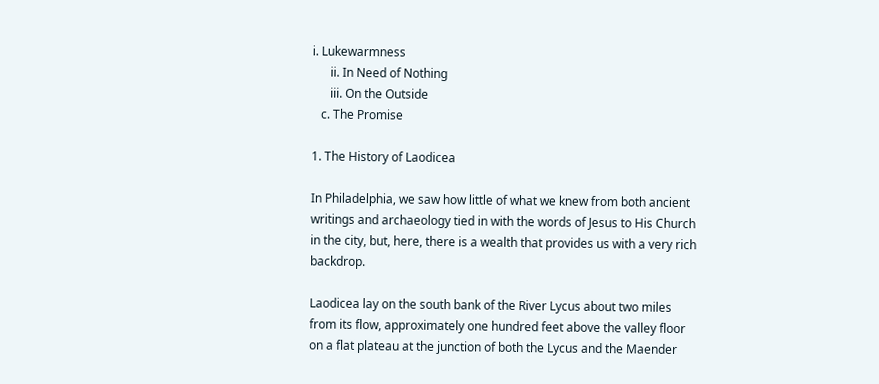i. Lukewarmness
      ii. In Need of Nothing
      iii. On the Outside
   c. The Promise

1. The History of Laodicea

In Philadelphia, we saw how little of what we knew from both ancient writings and archaeology tied in with the words of Jesus to His Church in the city, but, here, there is a wealth that provides us with a very rich backdrop.

Laodicea lay on the south bank of the River Lycus about two miles from its flow, approximately one hundred feet above the valley floor on a flat plateau at the junction of both the Lycus and the Maender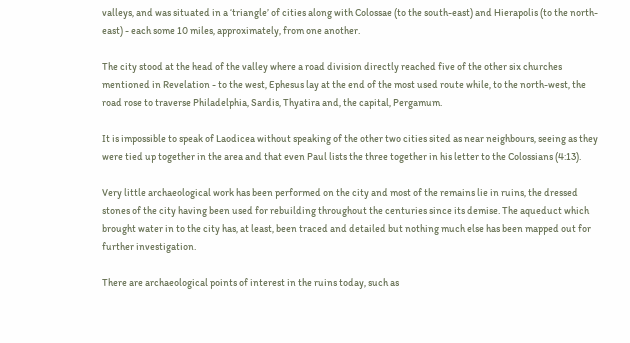valleys, and was situated in a ‘triangle’ of cities along with Colossae (to the south-east) and Hierapolis (to the north-east) - each some 10 miles, approximately, from one another.

The city stood at the head of the valley where a road division directly reached five of the other six churches mentioned in Revelation - to the west, Ephesus lay at the end of the most used route while, to the north-west, the road rose to traverse Philadelphia, Sardis, Thyatira and, the capital, Pergamum.

It is impossible to speak of Laodicea without speaking of the other two cities sited as near neighbours, seeing as they were tied up together in the area and that even Paul lists the three together in his letter to the Colossians (4:13).

Very little archaeological work has been performed on the city and most of the remains lie in ruins, the dressed stones of the city having been used for rebuilding throughout the centuries since its demise. The aqueduct which brought water in to the city has, at least, been traced and detailed but nothing much else has been mapped out for further investigation.

There are archaeological points of interest in the ruins today, such as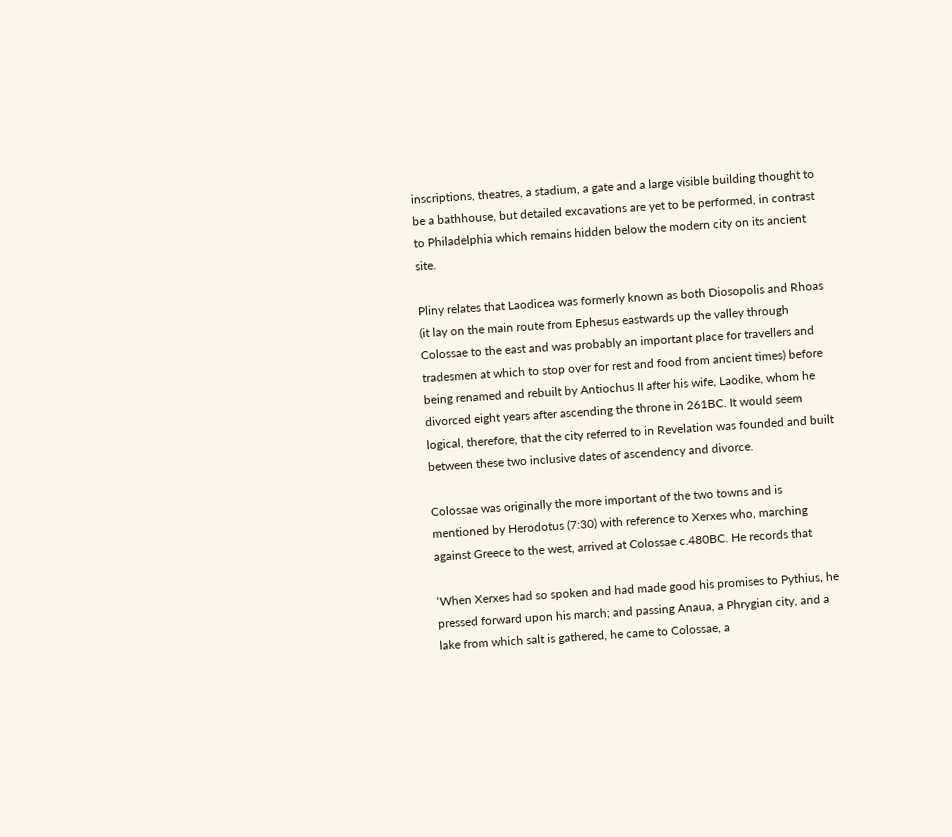inscriptions, theatres, a stadium, a gate and a large visible building thought to be a bathhouse, but detailed excavations are yet to be performed, in contrast to Philadelphia which remains hidden below the modern city on its ancient site.

Pliny relates that Laodicea was formerly known as both Diosopolis and Rhoas (it lay on the main route from Ephesus eastwards up the valley through Colossae to the east and was probably an important place for travellers and tradesmen at which to stop over for rest and food from ancient times) before being renamed and rebuilt by Antiochus II after his wife, Laodike, whom he divorced eight years after ascending the throne in 261BC. It would seem logical, therefore, that the city referred to in Revelation was founded and built between these two inclusive dates of ascendency and divorce.

Colossae was originally the more important of the two towns and is mentioned by Herodotus (7:30) with reference to Xerxes who, marching against Greece to the west, arrived at Colossae c.480BC. He records that

‘When Xerxes had so spoken and had made good his promises to Pythius, he pressed forward upon his march; and passing Anaua, a Phrygian city, and a lake from which salt is gathered, he came to Colossae, a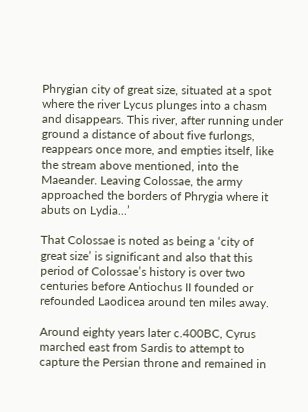Phrygian city of great size, situated at a spot where the river Lycus plunges into a chasm and disappears. This river, after running under ground a distance of about five furlongs, reappears once more, and empties itself, like the stream above mentioned, into the Maeander. Leaving Colossae, the army approached the borders of Phrygia where it abuts on Lydia...’

That Colossae is noted as being a ‘city of great size’ is significant and also that this period of Colossae’s history is over two centuries before Antiochus II founded or refounded Laodicea around ten miles away.

Around eighty years later c.400BC, Cyrus marched east from Sardis to attempt to capture the Persian throne and remained in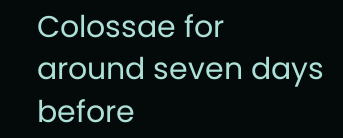Colossae for around seven days before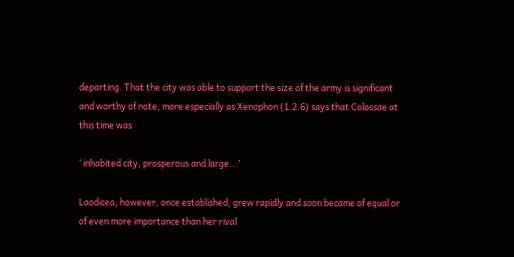departing. That the city was able to support the size of the army is significant and worthy of note, more especially as Xenophon (1.2.6) says that Colossae at this time was

‘ inhabited city, prosperous and large...’

Laodicea, however, once established, grew rapidly and soon became of equal or of even more importance than her rival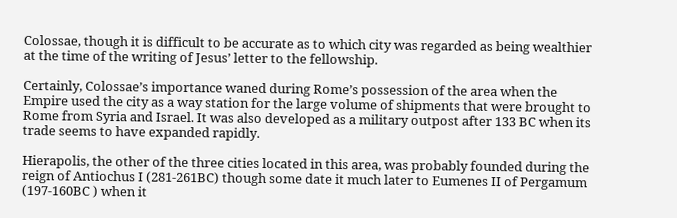Colossae, though it is difficult to be accurate as to which city was regarded as being wealthier at the time of the writing of Jesus’ letter to the fellowship.

Certainly, Colossae’s importance waned during Rome’s possession of the area when the Empire used the city as a way station for the large volume of shipments that were brought to Rome from Syria and Israel. It was also developed as a military outpost after 133 BC when its trade seems to have expanded rapidly.

Hierapolis, the other of the three cities located in this area, was probably founded during the reign of Antiochus I (281-261BC) though some date it much later to Eumenes II of Pergamum (197-160BC ) when it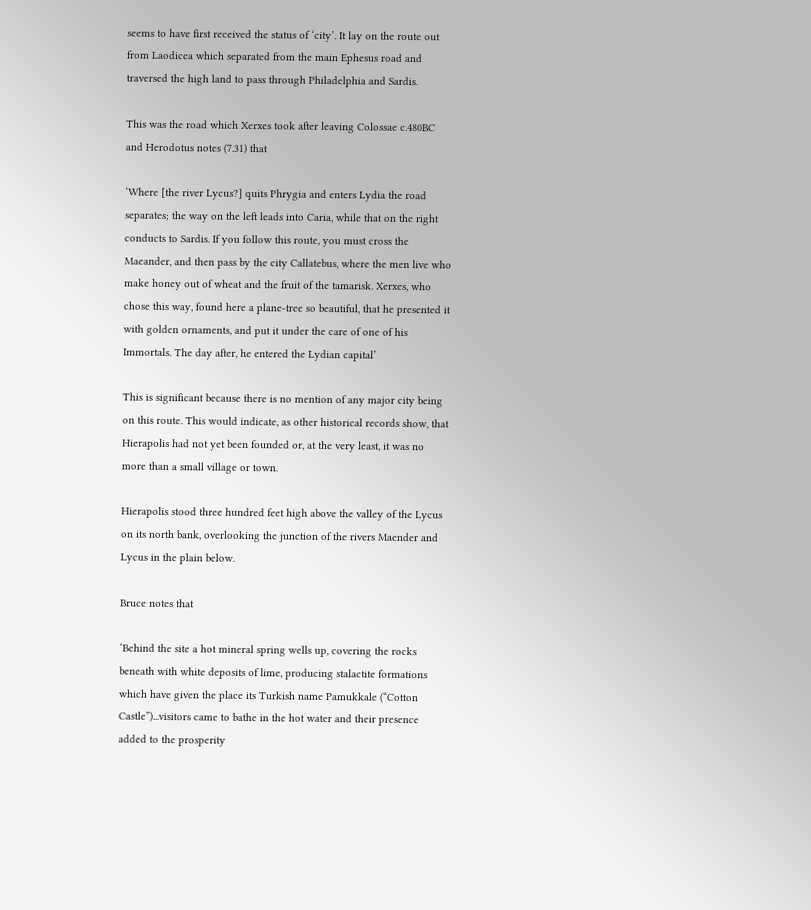seems to have first received the status of ‘city’. It lay on the route out from Laodicea which separated from the main Ephesus road and traversed the high land to pass through Philadelphia and Sardis.

This was the road which Xerxes took after leaving Colossae c.480BC and Herodotus notes (7.31) that

‘Where [the river Lycus?] quits Phrygia and enters Lydia the road separates; the way on the left leads into Caria, while that on the right conducts to Sardis. If you follow this route, you must cross the Maeander, and then pass by the city Callatebus, where the men live who make honey out of wheat and the fruit of the tamarisk. Xerxes, who chose this way, found here a plane-tree so beautiful, that he presented it with golden ornaments, and put it under the care of one of his Immortals. The day after, he entered the Lydian capital’

This is significant because there is no mention of any major city being on this route. This would indicate, as other historical records show, that Hierapolis had not yet been founded or, at the very least, it was no more than a small village or town.

Hierapolis stood three hundred feet high above the valley of the Lycus on its north bank, overlooking the junction of the rivers Maender and Lycus in the plain below.

Bruce notes that

‘Behind the site a hot mineral spring wells up, covering the rocks beneath with white deposits of lime, producing stalactite formations which have given the place its Turkish name Pamukkale (“Cotton Castle”)...visitors came to bathe in the hot water and their presence added to the prosperity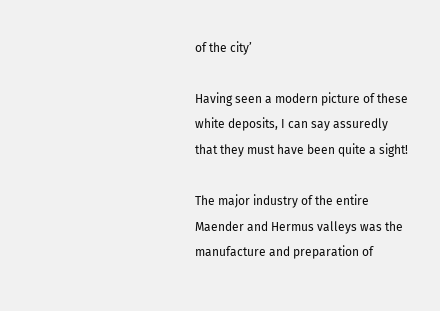of the city’

Having seen a modern picture of these white deposits, I can say assuredly that they must have been quite a sight!

The major industry of the entire Maender and Hermus valleys was the manufacture and preparation of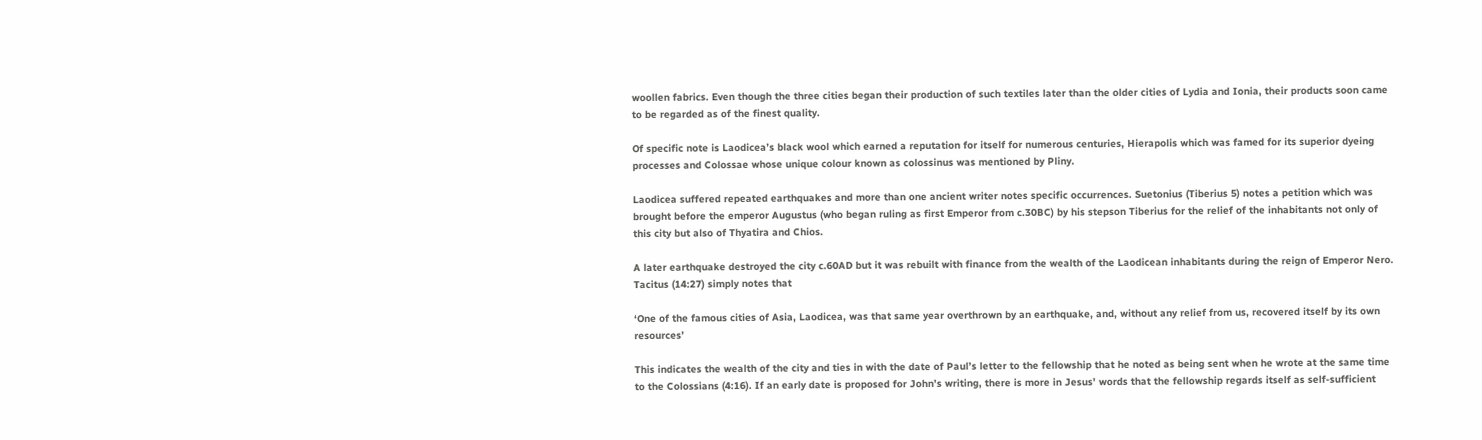woollen fabrics. Even though the three cities began their production of such textiles later than the older cities of Lydia and Ionia, their products soon came to be regarded as of the finest quality.

Of specific note is Laodicea’s black wool which earned a reputation for itself for numerous centuries, Hierapolis which was famed for its superior dyeing processes and Colossae whose unique colour known as colossinus was mentioned by Pliny.

Laodicea suffered repeated earthquakes and more than one ancient writer notes specific occurrences. Suetonius (Tiberius 5) notes a petition which was brought before the emperor Augustus (who began ruling as first Emperor from c.30BC) by his stepson Tiberius for the relief of the inhabitants not only of this city but also of Thyatira and Chios.

A later earthquake destroyed the city c.60AD but it was rebuilt with finance from the wealth of the Laodicean inhabitants during the reign of Emperor Nero. Tacitus (14:27) simply notes that

‘One of the famous cities of Asia, Laodicea, was that same year overthrown by an earthquake, and, without any relief from us, recovered itself by its own resources’

This indicates the wealth of the city and ties in with the date of Paul’s letter to the fellowship that he noted as being sent when he wrote at the same time to the Colossians (4:16). If an early date is proposed for John’s writing, there is more in Jesus’ words that the fellowship regards itself as self-sufficient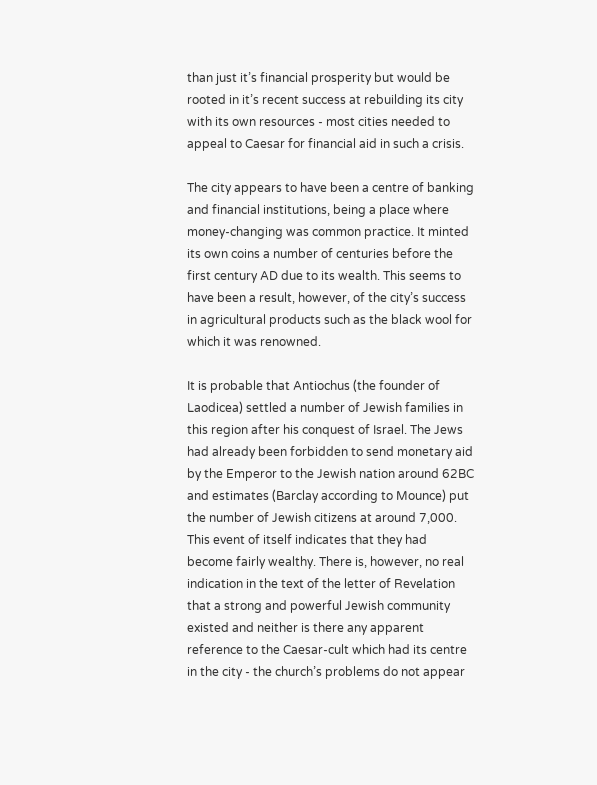than just it’s financial prosperity but would be rooted in it’s recent success at rebuilding its city with its own resources - most cities needed to appeal to Caesar for financial aid in such a crisis.

The city appears to have been a centre of banking and financial institutions, being a place where money-changing was common practice. It minted its own coins a number of centuries before the first century AD due to its wealth. This seems to have been a result, however, of the city’s success in agricultural products such as the black wool for which it was renowned.

It is probable that Antiochus (the founder of Laodicea) settled a number of Jewish families in this region after his conquest of Israel. The Jews had already been forbidden to send monetary aid by the Emperor to the Jewish nation around 62BC and estimates (Barclay according to Mounce) put the number of Jewish citizens at around 7,000. This event of itself indicates that they had become fairly wealthy. There is, however, no real indication in the text of the letter of Revelation that a strong and powerful Jewish community existed and neither is there any apparent reference to the Caesar-cult which had its centre in the city - the church’s problems do not appear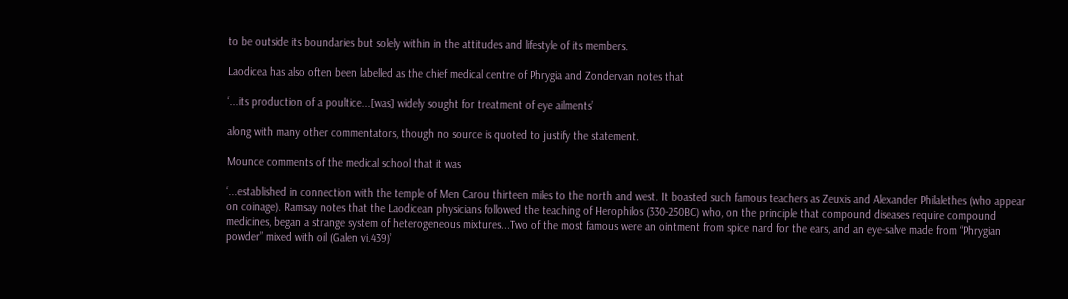to be outside its boundaries but solely within in the attitudes and lifestyle of its members.

Laodicea has also often been labelled as the chief medical centre of Phrygia and Zondervan notes that

‘...its production of a poultice...[was] widely sought for treatment of eye ailments’

along with many other commentators, though no source is quoted to justify the statement.

Mounce comments of the medical school that it was

‘...established in connection with the temple of Men Carou thirteen miles to the north and west. It boasted such famous teachers as Zeuxis and Alexander Philalethes (who appear on coinage). Ramsay notes that the Laodicean physicians followed the teaching of Herophilos (330-250BC) who, on the principle that compound diseases require compound medicines, began a strange system of heterogeneous mixtures...Two of the most famous were an ointment from spice nard for the ears, and an eye-salve made from “Phrygian powder” mixed with oil (Galen vi.439)’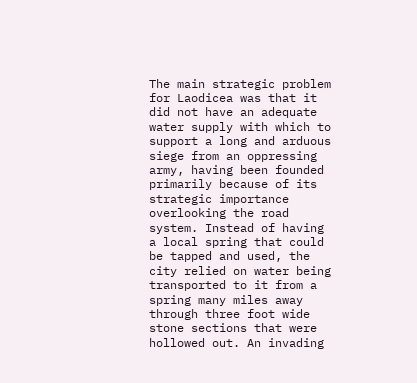The main strategic problem for Laodicea was that it did not have an adequate water supply with which to support a long and arduous siege from an oppressing army, having been founded primarily because of its strategic importance overlooking the road system. Instead of having a local spring that could be tapped and used, the city relied on water being transported to it from a spring many miles away through three foot wide stone sections that were hollowed out. An invading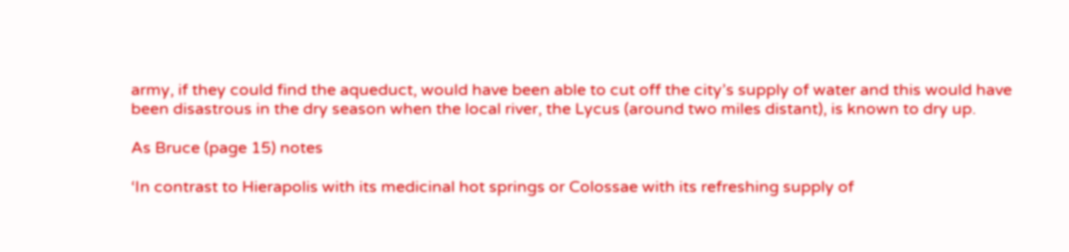army, if they could find the aqueduct, would have been able to cut off the city’s supply of water and this would have been disastrous in the dry season when the local river, the Lycus (around two miles distant), is known to dry up.

As Bruce (page 15) notes

‘In contrast to Hierapolis with its medicinal hot springs or Colossae with its refreshing supply of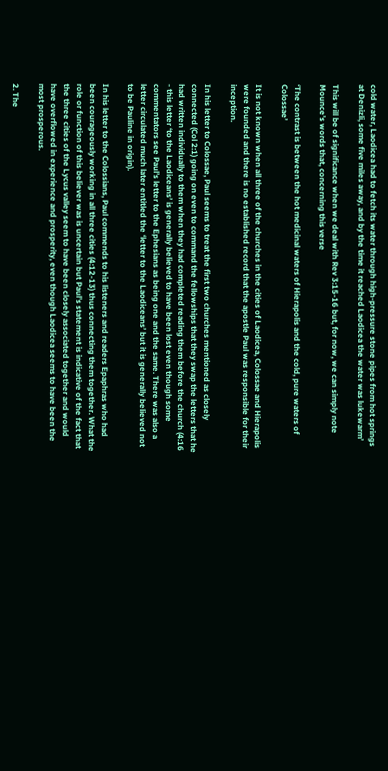cold water, Laodicea had to fetch its water through high-pressure stone pipes from hot springs at Denizli, some five miles away, and by the time it reached Laodicea the water was lukewarm’

This will be of significance when we deal with Rev 3:15-16 but, for now, we can simply note Mounce’s words that, concerning this verse

‘The contrast is between the hot medicinal waters of Hierapolis and the cold, pure waters of Colossae’

It is not known when all three of the churches in the cities of Laodicea, Colossae and Hierapolis were founded and there is no established record that the apostle Paul was responsible for their inception.

In his letter to Colossae, Paul seems to treat the first two churches mentioned as closely connected (Col 2:1) going on even to command the fellowships that they swap the letters that he had written individually to them when they had completed reading them before the church (4:16 - this letter ‘to the Laodiceans’ is generally believed to have been lost even though some commentators see Paul’s letter to the Ephesians as being one and the same. There was also a letter circulated much later entitled the ‘letter to the Laodiceans’ but it is generally believed not to be Pauline in origin).

In his letter to the Colossians, Paul commends to his listeners and readers Epaphras who had been courageously working in all three cities (4:12-13) thus connecting them together. What the role or function of this believer was is uncertain but Paul’s statement is indicative of the fact that the three cities of the Lycus valley seem to have been closely associated together and would have overflowed in experience and prosperity, even though Laodicea seems to have been the most prosperous.

2. The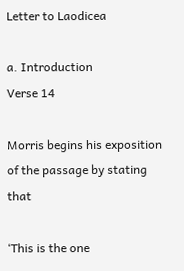Letter to Laodicea

a. Introduction
Verse 14

Morris begins his exposition of the passage by stating that

‘This is the one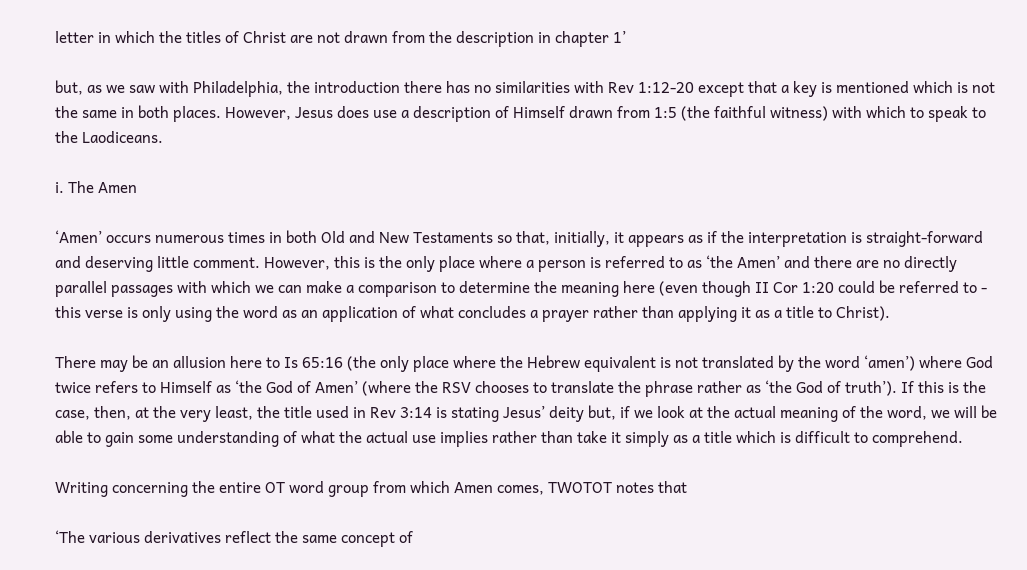letter in which the titles of Christ are not drawn from the description in chapter 1’

but, as we saw with Philadelphia, the introduction there has no similarities with Rev 1:12-20 except that a key is mentioned which is not the same in both places. However, Jesus does use a description of Himself drawn from 1:5 (the faithful witness) with which to speak to the Laodiceans.

i. The Amen

‘Amen’ occurs numerous times in both Old and New Testaments so that, initially, it appears as if the interpretation is straight-forward and deserving little comment. However, this is the only place where a person is referred to as ‘the Amen’ and there are no directly parallel passages with which we can make a comparison to determine the meaning here (even though II Cor 1:20 could be referred to - this verse is only using the word as an application of what concludes a prayer rather than applying it as a title to Christ).

There may be an allusion here to Is 65:16 (the only place where the Hebrew equivalent is not translated by the word ‘amen’) where God twice refers to Himself as ‘the God of Amen’ (where the RSV chooses to translate the phrase rather as ‘the God of truth’). If this is the case, then, at the very least, the title used in Rev 3:14 is stating Jesus’ deity but, if we look at the actual meaning of the word, we will be able to gain some understanding of what the actual use implies rather than take it simply as a title which is difficult to comprehend.

Writing concerning the entire OT word group from which Amen comes, TWOTOT notes that

‘The various derivatives reflect the same concept of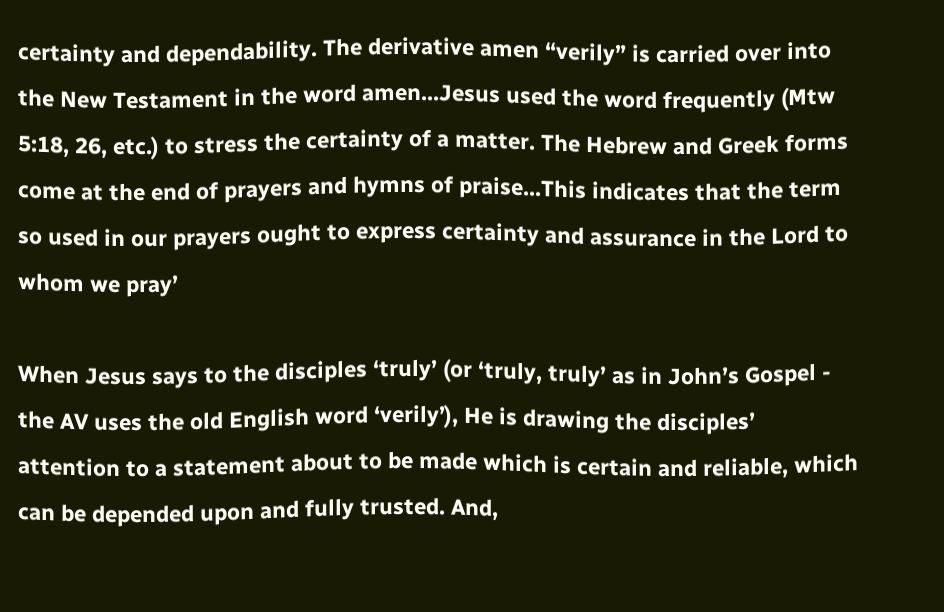certainty and dependability. The derivative amen “verily” is carried over into the New Testament in the word amen...Jesus used the word frequently (Mtw 5:18, 26, etc.) to stress the certainty of a matter. The Hebrew and Greek forms come at the end of prayers and hymns of praise...This indicates that the term so used in our prayers ought to express certainty and assurance in the Lord to whom we pray’

When Jesus says to the disciples ‘truly’ (or ‘truly, truly’ as in John’s Gospel - the AV uses the old English word ‘verily’), He is drawing the disciples’ attention to a statement about to be made which is certain and reliable, which can be depended upon and fully trusted. And,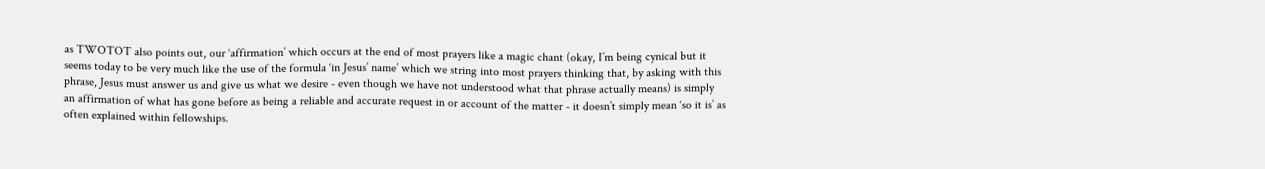as TWOTOT also points out, our ‘affirmation’ which occurs at the end of most prayers like a magic chant (okay, I’m being cynical but it seems today to be very much like the use of the formula ‘in Jesus’ name’ which we string into most prayers thinking that, by asking with this phrase, Jesus must answer us and give us what we desire - even though we have not understood what that phrase actually means) is simply an affirmation of what has gone before as being a reliable and accurate request in or account of the matter - it doesn’t simply mean ‘so it is’ as often explained within fellowships.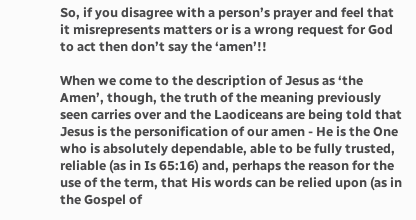So, if you disagree with a person’s prayer and feel that it misrepresents matters or is a wrong request for God to act then don’t say the ‘amen’!!

When we come to the description of Jesus as ‘the Amen’, though, the truth of the meaning previously seen carries over and the Laodiceans are being told that Jesus is the personification of our amen - He is the One who is absolutely dependable, able to be fully trusted, reliable (as in Is 65:16) and, perhaps the reason for the use of the term, that His words can be relied upon (as in the Gospel of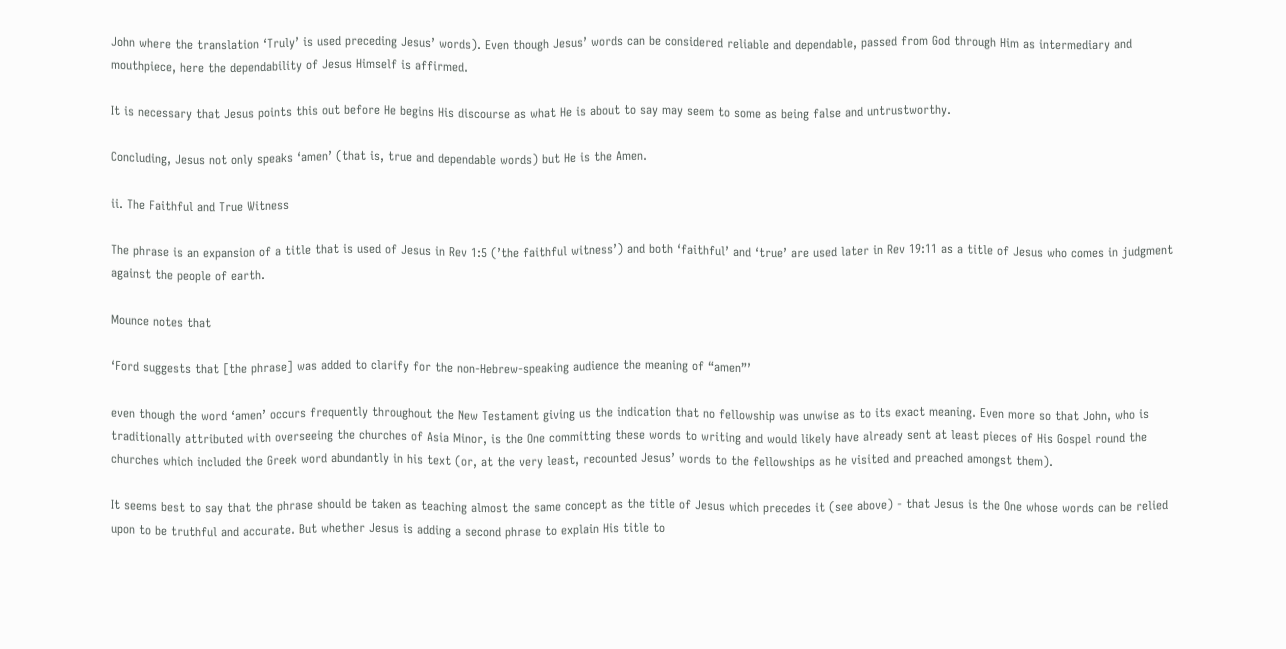John where the translation ‘Truly’ is used preceding Jesus’ words). Even though Jesus’ words can be considered reliable and dependable, passed from God through Him as intermediary and mouthpiece, here the dependability of Jesus Himself is affirmed.

It is necessary that Jesus points this out before He begins His discourse as what He is about to say may seem to some as being false and untrustworthy.

Concluding, Jesus not only speaks ‘amen’ (that is, true and dependable words) but He is the Amen.

ii. The Faithful and True Witness

The phrase is an expansion of a title that is used of Jesus in Rev 1:5 (’the faithful witness’) and both ‘faithful’ and ‘true’ are used later in Rev 19:11 as a title of Jesus who comes in judgment against the people of earth.

Mounce notes that

‘Ford suggests that [the phrase] was added to clarify for the non-Hebrew-speaking audience the meaning of “amen”’

even though the word ‘amen’ occurs frequently throughout the New Testament giving us the indication that no fellowship was unwise as to its exact meaning. Even more so that John, who is traditionally attributed with overseeing the churches of Asia Minor, is the One committing these words to writing and would likely have already sent at least pieces of His Gospel round the churches which included the Greek word abundantly in his text (or, at the very least, recounted Jesus’ words to the fellowships as he visited and preached amongst them).

It seems best to say that the phrase should be taken as teaching almost the same concept as the title of Jesus which precedes it (see above) - that Jesus is the One whose words can be relied upon to be truthful and accurate. But whether Jesus is adding a second phrase to explain His title to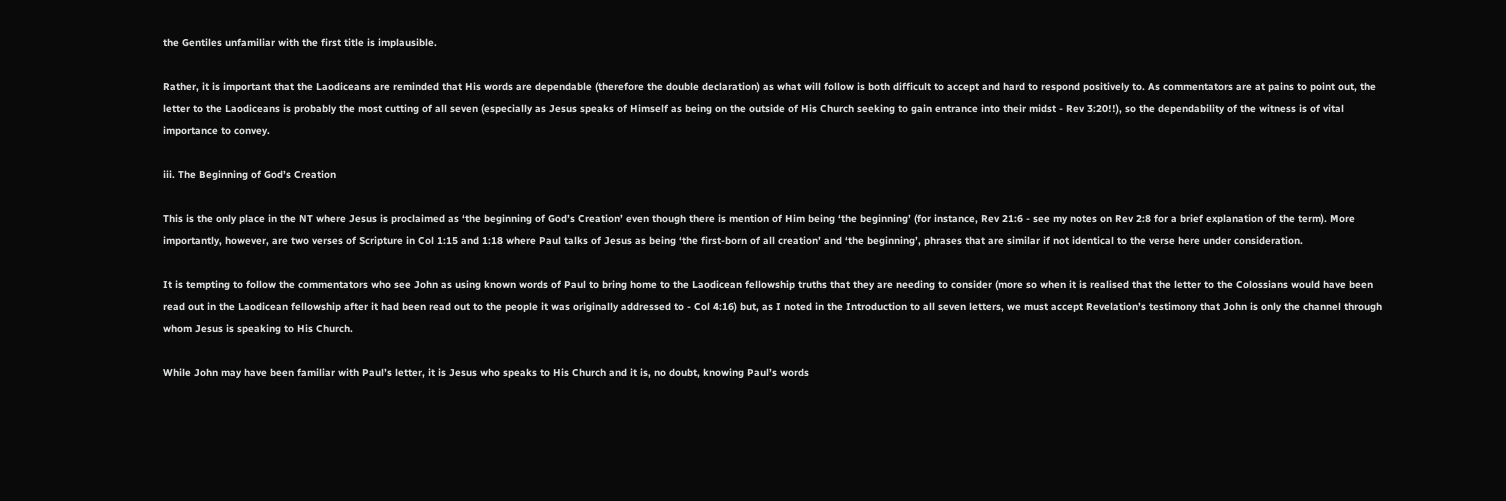the Gentiles unfamiliar with the first title is implausible.

Rather, it is important that the Laodiceans are reminded that His words are dependable (therefore the double declaration) as what will follow is both difficult to accept and hard to respond positively to. As commentators are at pains to point out, the letter to the Laodiceans is probably the most cutting of all seven (especially as Jesus speaks of Himself as being on the outside of His Church seeking to gain entrance into their midst - Rev 3:20!!), so the dependability of the witness is of vital importance to convey.

iii. The Beginning of God’s Creation

This is the only place in the NT where Jesus is proclaimed as ‘the beginning of God’s Creation’ even though there is mention of Him being ‘the beginning’ (for instance, Rev 21:6 - see my notes on Rev 2:8 for a brief explanation of the term). More importantly, however, are two verses of Scripture in Col 1:15 and 1:18 where Paul talks of Jesus as being ‘the first-born of all creation’ and ‘the beginning’, phrases that are similar if not identical to the verse here under consideration.

It is tempting to follow the commentators who see John as using known words of Paul to bring home to the Laodicean fellowship truths that they are needing to consider (more so when it is realised that the letter to the Colossians would have been read out in the Laodicean fellowship after it had been read out to the people it was originally addressed to - Col 4:16) but, as I noted in the Introduction to all seven letters, we must accept Revelation’s testimony that John is only the channel through whom Jesus is speaking to His Church.

While John may have been familiar with Paul’s letter, it is Jesus who speaks to His Church and it is, no doubt, knowing Paul’s words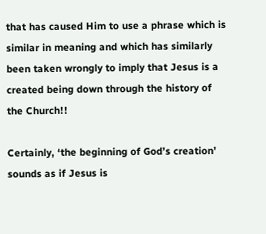that has caused Him to use a phrase which is similar in meaning and which has similarly been taken wrongly to imply that Jesus is a created being down through the history of the Church!!

Certainly, ‘the beginning of God’s creation’ sounds as if Jesus is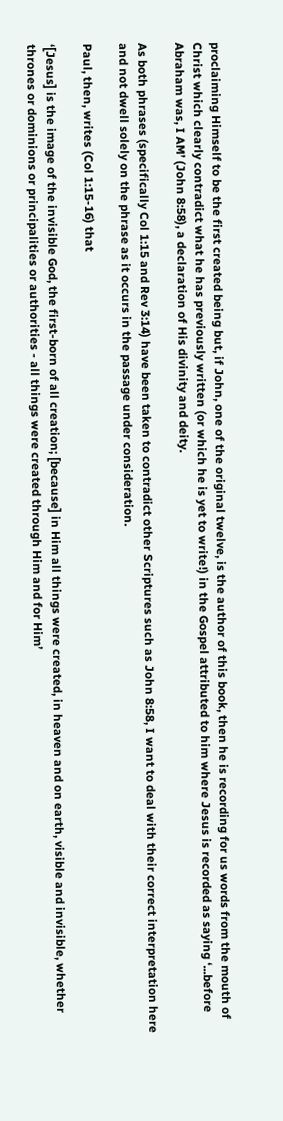proclaiming Himself to be the first created being but, if John, one of the original twelve, is the author of this book, then he is recording for us words from the mouth of Christ which clearly contradict what he has previously written (or which he is yet to write!) in the Gospel attributed to him where Jesus is recorded as saying ‘...before Abraham was, I AM’ (John 8:58), a declaration of His divinity and deity.

As both phrases (specifically Col 1:15 and Rev 3:14) have been taken to contradict other Scriptures such as John 8:58, I want to deal with their correct interpretation here and not dwell solely on the phrase as it occurs in the passage under consideration.

Paul, then, writes (Col 1:15-16) that

‘[Jesus] is the image of the invisible God, the first-born of all creation; [because] in Him all things were created, in heaven and on earth, visible and invisible, whether thrones or dominions or principalities or authorities - all things were created through Him and for Him’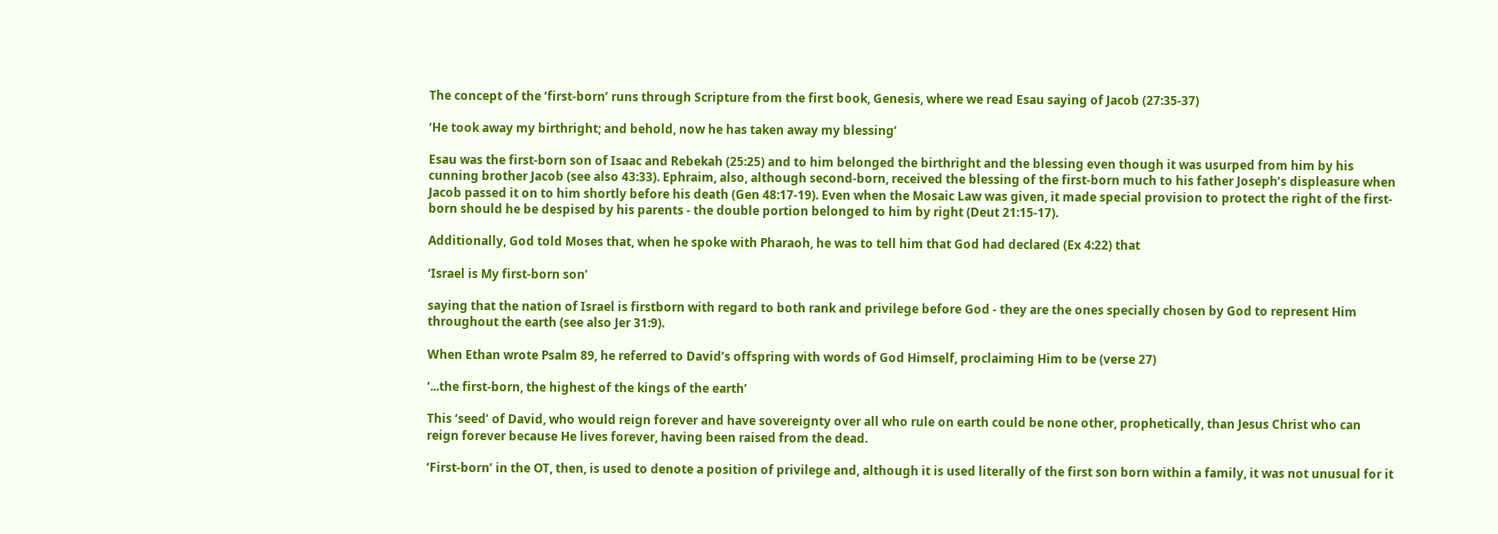The concept of the ‘first-born’ runs through Scripture from the first book, Genesis, where we read Esau saying of Jacob (27:35-37)

‘He took away my birthright; and behold, now he has taken away my blessing’

Esau was the first-born son of Isaac and Rebekah (25:25) and to him belonged the birthright and the blessing even though it was usurped from him by his cunning brother Jacob (see also 43:33). Ephraim, also, although second-born, received the blessing of the first-born much to his father Joseph’s displeasure when Jacob passed it on to him shortly before his death (Gen 48:17-19). Even when the Mosaic Law was given, it made special provision to protect the right of the first-born should he be despised by his parents - the double portion belonged to him by right (Deut 21:15-17).

Additionally, God told Moses that, when he spoke with Pharaoh, he was to tell him that God had declared (Ex 4:22) that

‘Israel is My first-born son’

saying that the nation of Israel is firstborn with regard to both rank and privilege before God - they are the ones specially chosen by God to represent Him throughout the earth (see also Jer 31:9).

When Ethan wrote Psalm 89, he referred to David’s offspring with words of God Himself, proclaiming Him to be (verse 27)

‘...the first-born, the highest of the kings of the earth’

This ‘seed’ of David, who would reign forever and have sovereignty over all who rule on earth could be none other, prophetically, than Jesus Christ who can reign forever because He lives forever, having been raised from the dead.

‘First-born’ in the OT, then, is used to denote a position of privilege and, although it is used literally of the first son born within a family, it was not unusual for it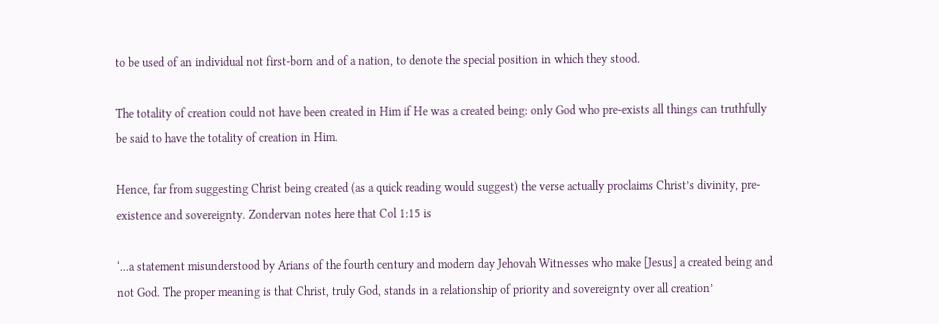to be used of an individual not first-born and of a nation, to denote the special position in which they stood.

The totality of creation could not have been created in Him if He was a created being: only God who pre-exists all things can truthfully be said to have the totality of creation in Him.

Hence, far from suggesting Christ being created (as a quick reading would suggest) the verse actually proclaims Christ’s divinity, pre-existence and sovereignty. Zondervan notes here that Col 1:15 is

‘...a statement misunderstood by Arians of the fourth century and modern day Jehovah Witnesses who make [Jesus] a created being and not God. The proper meaning is that Christ, truly God, stands in a relationship of priority and sovereignty over all creation’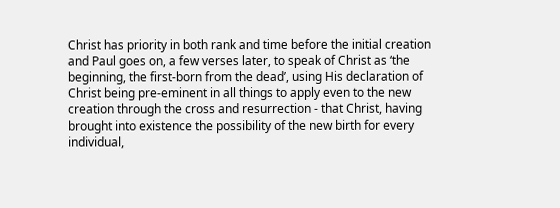Christ has priority in both rank and time before the initial creation and Paul goes on, a few verses later, to speak of Christ as ‘the beginning, the first-born from the dead’, using His declaration of Christ being pre-eminent in all things to apply even to the new creation through the cross and resurrection - that Christ, having brought into existence the possibility of the new birth for every individual,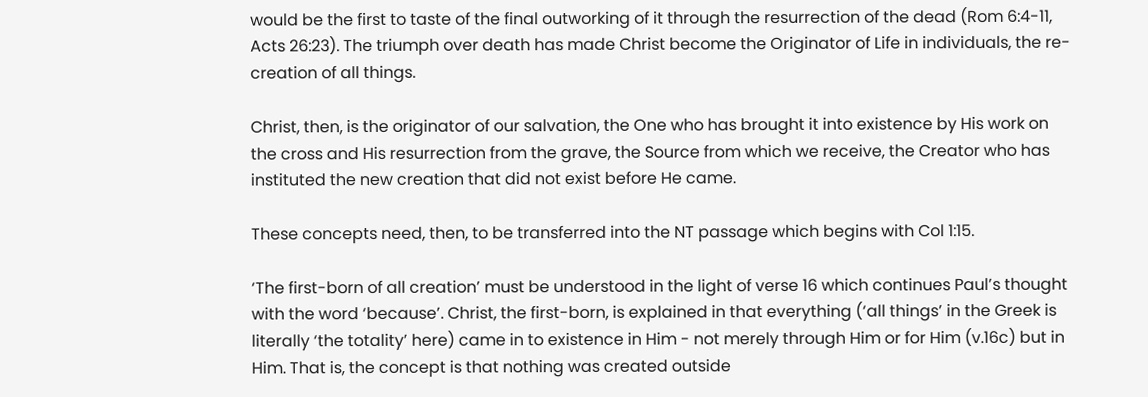would be the first to taste of the final outworking of it through the resurrection of the dead (Rom 6:4-11, Acts 26:23). The triumph over death has made Christ become the Originator of Life in individuals, the re-creation of all things.

Christ, then, is the originator of our salvation, the One who has brought it into existence by His work on the cross and His resurrection from the grave, the Source from which we receive, the Creator who has instituted the new creation that did not exist before He came.

These concepts need, then, to be transferred into the NT passage which begins with Col 1:15.

‘The first-born of all creation’ must be understood in the light of verse 16 which continues Paul’s thought with the word ‘because’. Christ, the first-born, is explained in that everything (‘all things’ in the Greek is literally ‘the totality’ here) came in to existence in Him - not merely through Him or for Him (v.16c) but in Him. That is, the concept is that nothing was created outside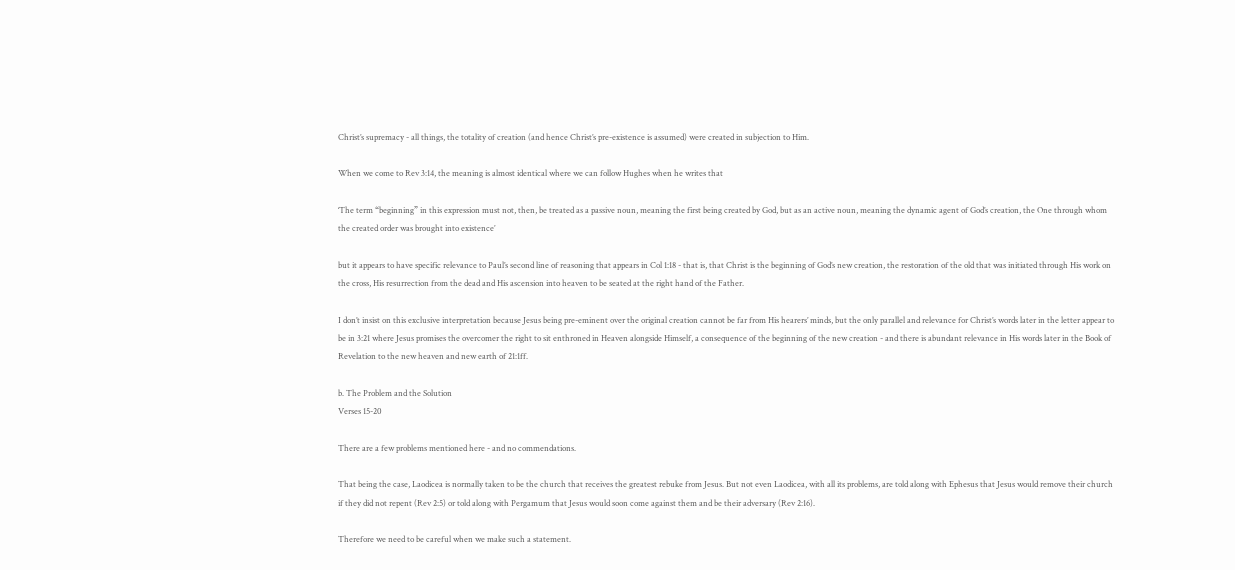Christ’s supremacy - all things, the totality of creation (and hence Christ’s pre-existence is assumed) were created in subjection to Him.

When we come to Rev 3:14, the meaning is almost identical where we can follow Hughes when he writes that

‘The term “beginning” in this expression must not, then, be treated as a passive noun, meaning the first being created by God, but as an active noun, meaning the dynamic agent of God’s creation, the One through whom the created order was brought into existence’

but it appears to have specific relevance to Paul’s second line of reasoning that appears in Col 1:18 - that is, that Christ is the beginning of God’s new creation, the restoration of the old that was initiated through His work on the cross, His resurrection from the dead and His ascension into heaven to be seated at the right hand of the Father.

I don’t insist on this exclusive interpretation because Jesus being pre-eminent over the original creation cannot be far from His hearers’ minds, but the only parallel and relevance for Christ’s words later in the letter appear to be in 3:21 where Jesus promises the overcomer the right to sit enthroned in Heaven alongside Himself, a consequence of the beginning of the new creation - and there is abundant relevance in His words later in the Book of Revelation to the new heaven and new earth of 21:1ff.

b. The Problem and the Solution
Verses 15-20

There are a few problems mentioned here - and no commendations.

That being the case, Laodicea is normally taken to be the church that receives the greatest rebuke from Jesus. But not even Laodicea, with all its problems, are told along with Ephesus that Jesus would remove their church if they did not repent (Rev 2:5) or told along with Pergamum that Jesus would soon come against them and be their adversary (Rev 2:16).

Therefore we need to be careful when we make such a statement.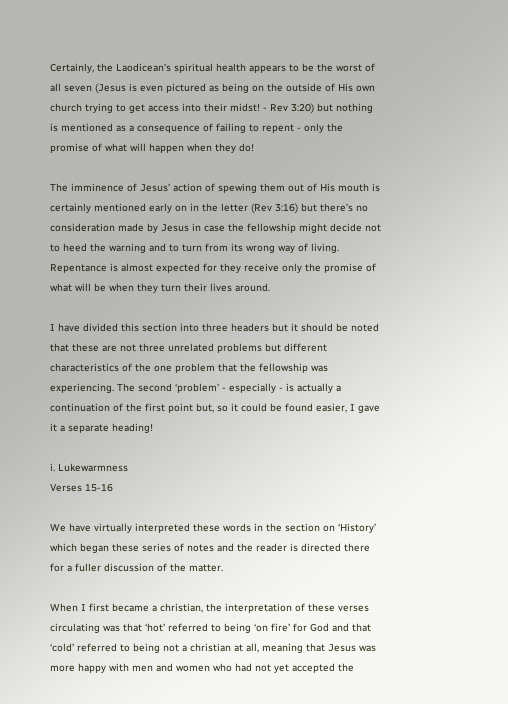Certainly, the Laodicean’s spiritual health appears to be the worst of all seven (Jesus is even pictured as being on the outside of His own church trying to get access into their midst! - Rev 3:20) but nothing is mentioned as a consequence of failing to repent - only the promise of what will happen when they do!

The imminence of Jesus’ action of spewing them out of His mouth is certainly mentioned early on in the letter (Rev 3:16) but there’s no consideration made by Jesus in case the fellowship might decide not to heed the warning and to turn from its wrong way of living. Repentance is almost expected for they receive only the promise of what will be when they turn their lives around.

I have divided this section into three headers but it should be noted that these are not three unrelated problems but different characteristics of the one problem that the fellowship was experiencing. The second ‘problem’ - especially - is actually a continuation of the first point but, so it could be found easier, I gave it a separate heading!

i. Lukewarmness
Verses 15-16

We have virtually interpreted these words in the section on ‘History’ which began these series of notes and the reader is directed there for a fuller discussion of the matter.

When I first became a christian, the interpretation of these verses circulating was that ‘hot’ referred to being ‘on fire’ for God and that ‘cold’ referred to being not a christian at all, meaning that Jesus was more happy with men and women who had not yet accepted the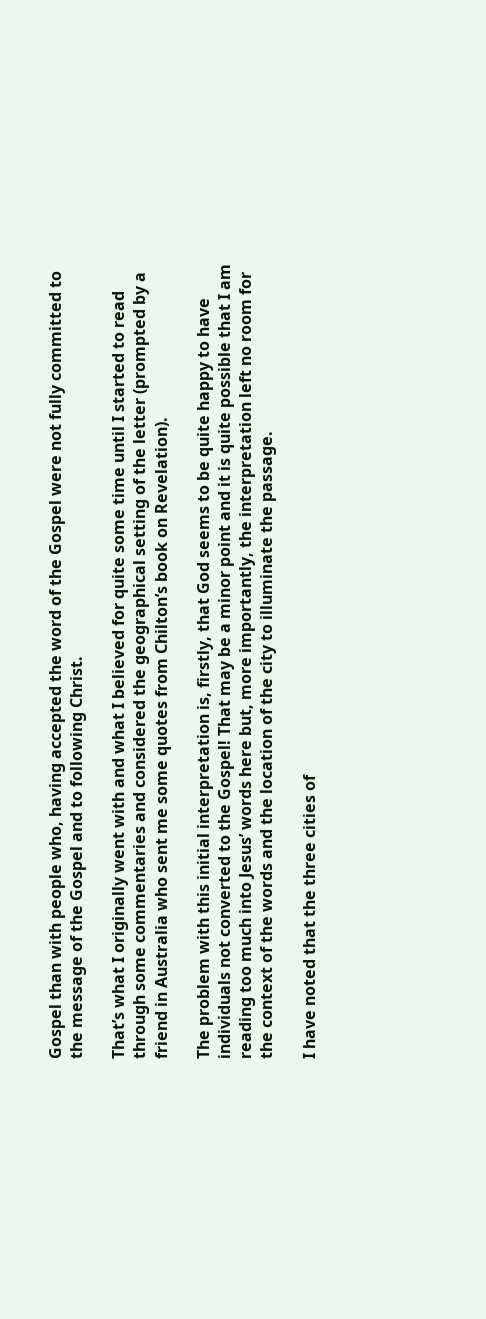Gospel than with people who, having accepted the word of the Gospel were not fully committed to the message of the Gospel and to following Christ.

That’s what I originally went with and what I believed for quite some time until I started to read through some commentaries and considered the geographical setting of the letter (prompted by a friend in Australia who sent me some quotes from Chilton’s book on Revelation).

The problem with this initial interpretation is, firstly, that God seems to be quite happy to have individuals not converted to the Gospel! That may be a minor point and it is quite possible that I am reading too much into Jesus’ words here but, more importantly, the interpretation left no room for the context of the words and the location of the city to illuminate the passage.

I have noted that the three cities of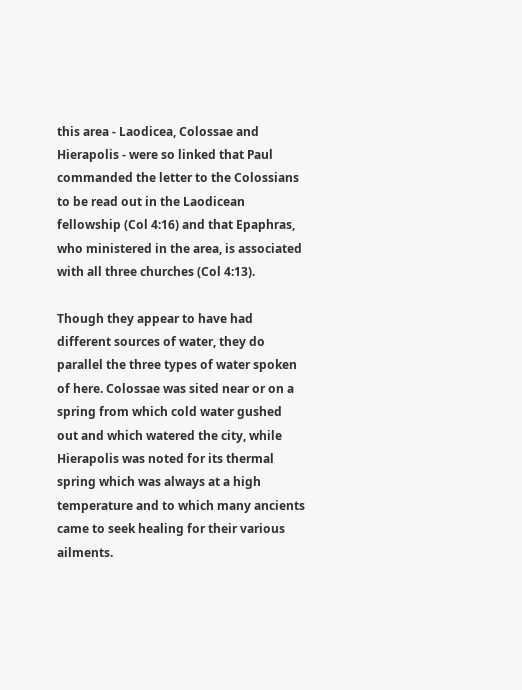this area - Laodicea, Colossae and Hierapolis - were so linked that Paul commanded the letter to the Colossians to be read out in the Laodicean fellowship (Col 4:16) and that Epaphras, who ministered in the area, is associated with all three churches (Col 4:13).

Though they appear to have had different sources of water, they do parallel the three types of water spoken of here. Colossae was sited near or on a spring from which cold water gushed out and which watered the city, while Hierapolis was noted for its thermal spring which was always at a high temperature and to which many ancients came to seek healing for their various ailments.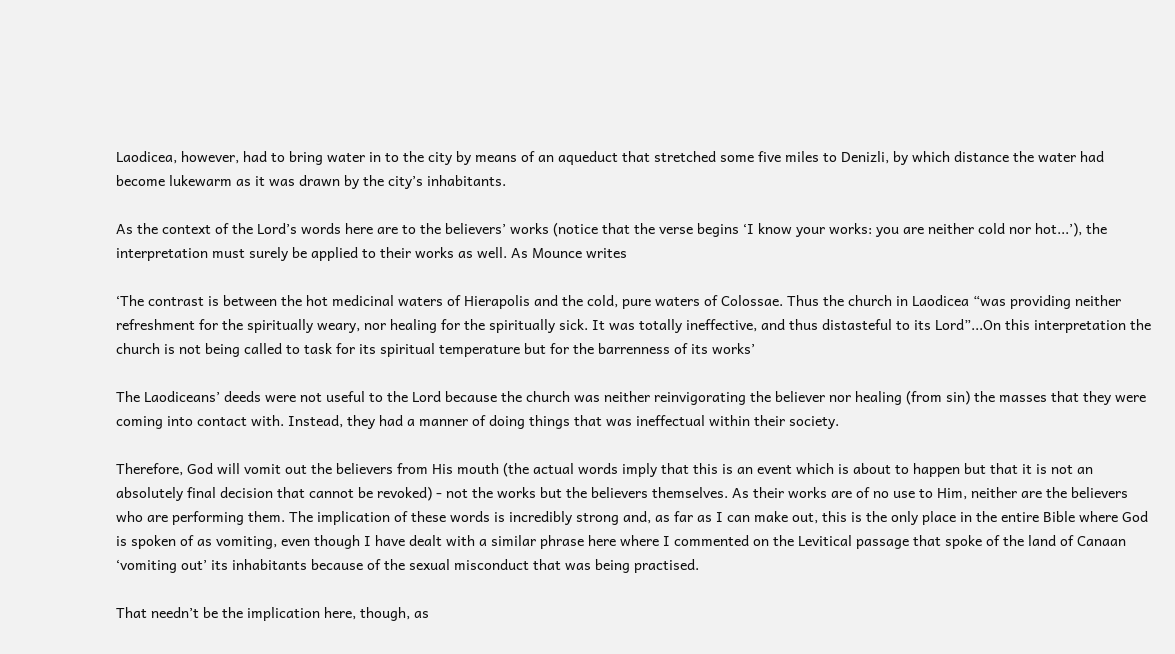Laodicea, however, had to bring water in to the city by means of an aqueduct that stretched some five miles to Denizli, by which distance the water had become lukewarm as it was drawn by the city’s inhabitants.

As the context of the Lord’s words here are to the believers’ works (notice that the verse begins ‘I know your works: you are neither cold nor hot...’), the interpretation must surely be applied to their works as well. As Mounce writes

‘The contrast is between the hot medicinal waters of Hierapolis and the cold, pure waters of Colossae. Thus the church in Laodicea “was providing neither refreshment for the spiritually weary, nor healing for the spiritually sick. It was totally ineffective, and thus distasteful to its Lord”...On this interpretation the church is not being called to task for its spiritual temperature but for the barrenness of its works’

The Laodiceans’ deeds were not useful to the Lord because the church was neither reinvigorating the believer nor healing (from sin) the masses that they were coming into contact with. Instead, they had a manner of doing things that was ineffectual within their society.

Therefore, God will vomit out the believers from His mouth (the actual words imply that this is an event which is about to happen but that it is not an absolutely final decision that cannot be revoked) - not the works but the believers themselves. As their works are of no use to Him, neither are the believers who are performing them. The implication of these words is incredibly strong and, as far as I can make out, this is the only place in the entire Bible where God is spoken of as vomiting, even though I have dealt with a similar phrase here where I commented on the Levitical passage that spoke of the land of Canaan ‘vomiting out’ its inhabitants because of the sexual misconduct that was being practised.

That needn’t be the implication here, though, as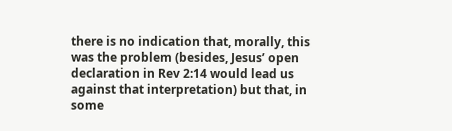there is no indication that, morally, this was the problem (besides, Jesus’ open declaration in Rev 2:14 would lead us against that interpretation) but that, in some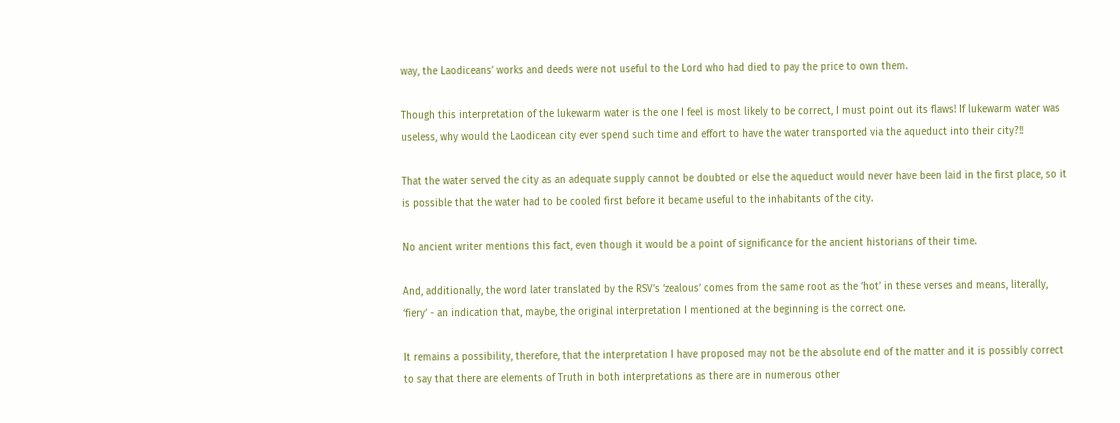way, the Laodiceans’ works and deeds were not useful to the Lord who had died to pay the price to own them.

Though this interpretation of the lukewarm water is the one I feel is most likely to be correct, I must point out its flaws! If lukewarm water was useless, why would the Laodicean city ever spend such time and effort to have the water transported via the aqueduct into their city?!!

That the water served the city as an adequate supply cannot be doubted or else the aqueduct would never have been laid in the first place, so it is possible that the water had to be cooled first before it became useful to the inhabitants of the city.

No ancient writer mentions this fact, even though it would be a point of significance for the ancient historians of their time.

And, additionally, the word later translated by the RSV’s ‘zealous’ comes from the same root as the ‘hot’ in these verses and means, literally, ‘fiery’ - an indication that, maybe, the original interpretation I mentioned at the beginning is the correct one.

It remains a possibility, therefore, that the interpretation I have proposed may not be the absolute end of the matter and it is possibly correct to say that there are elements of Truth in both interpretations as there are in numerous other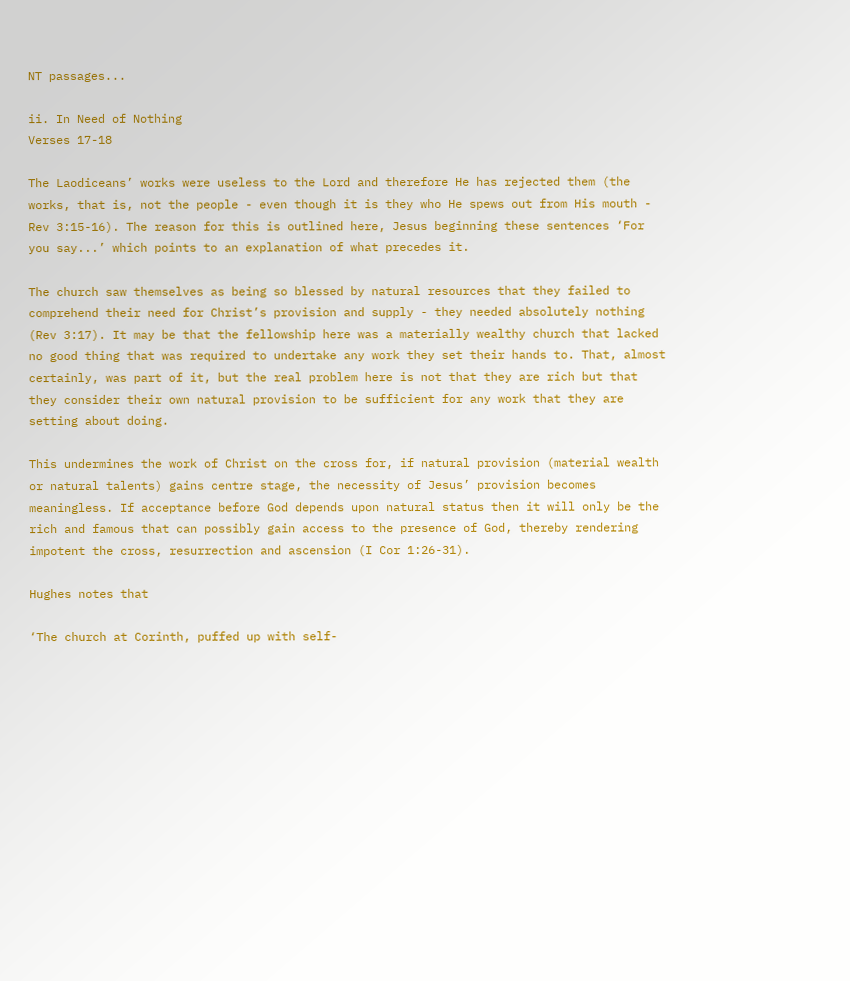NT passages...

ii. In Need of Nothing
Verses 17-18

The Laodiceans’ works were useless to the Lord and therefore He has rejected them (the works, that is, not the people - even though it is they who He spews out from His mouth - Rev 3:15-16). The reason for this is outlined here, Jesus beginning these sentences ‘For you say...’ which points to an explanation of what precedes it.

The church saw themselves as being so blessed by natural resources that they failed to comprehend their need for Christ’s provision and supply - they needed absolutely nothing (Rev 3:17). It may be that the fellowship here was a materially wealthy church that lacked no good thing that was required to undertake any work they set their hands to. That, almost certainly, was part of it, but the real problem here is not that they are rich but that they consider their own natural provision to be sufficient for any work that they are setting about doing.

This undermines the work of Christ on the cross for, if natural provision (material wealth or natural talents) gains centre stage, the necessity of Jesus’ provision becomes meaningless. If acceptance before God depends upon natural status then it will only be the rich and famous that can possibly gain access to the presence of God, thereby rendering impotent the cross, resurrection and ascension (I Cor 1:26-31).

Hughes notes that

‘The church at Corinth, puffed up with self-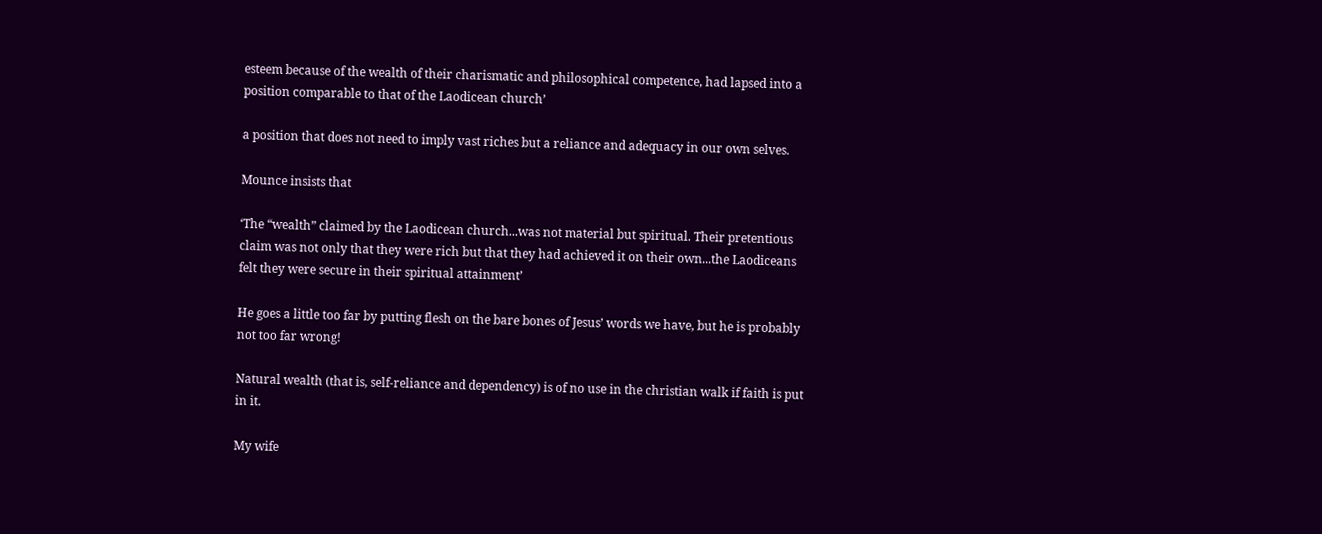esteem because of the wealth of their charismatic and philosophical competence, had lapsed into a position comparable to that of the Laodicean church’

a position that does not need to imply vast riches but a reliance and adequacy in our own selves.

Mounce insists that

‘The “wealth” claimed by the Laodicean church...was not material but spiritual. Their pretentious claim was not only that they were rich but that they had achieved it on their own...the Laodiceans felt they were secure in their spiritual attainment’

He goes a little too far by putting flesh on the bare bones of Jesus’ words we have, but he is probably not too far wrong!

Natural wealth (that is, self-reliance and dependency) is of no use in the christian walk if faith is put in it.

My wife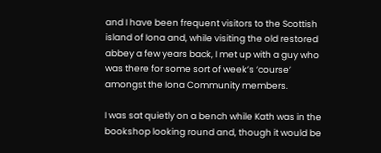and I have been frequent visitors to the Scottish island of Iona and, while visiting the old restored abbey a few years back, I met up with a guy who was there for some sort of week’s ‘course’ amongst the Iona Community members.

I was sat quietly on a bench while Kath was in the bookshop looking round and, though it would be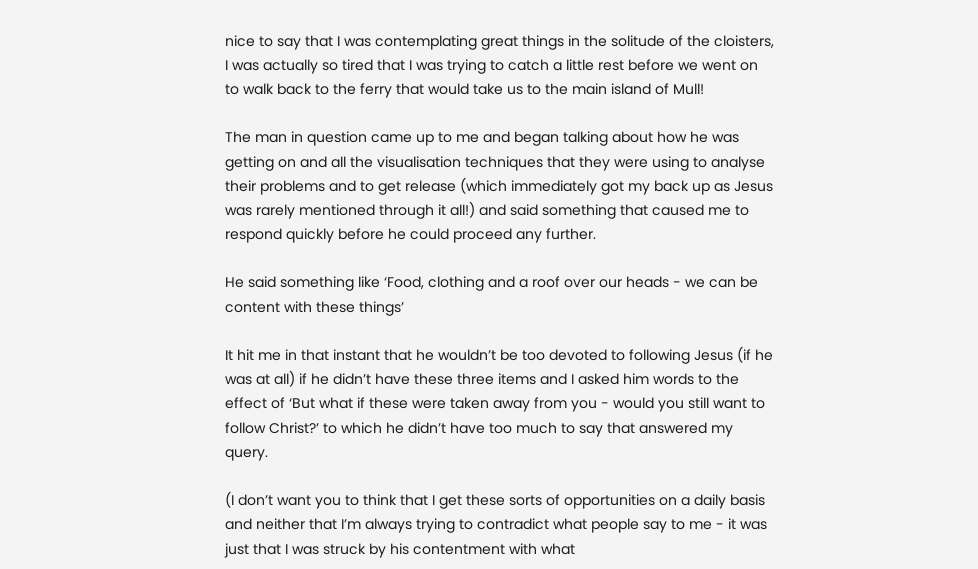nice to say that I was contemplating great things in the solitude of the cloisters, I was actually so tired that I was trying to catch a little rest before we went on to walk back to the ferry that would take us to the main island of Mull!

The man in question came up to me and began talking about how he was getting on and all the visualisation techniques that they were using to analyse their problems and to get release (which immediately got my back up as Jesus was rarely mentioned through it all!) and said something that caused me to respond quickly before he could proceed any further.

He said something like ‘Food, clothing and a roof over our heads - we can be content with these things’

It hit me in that instant that he wouldn’t be too devoted to following Jesus (if he was at all) if he didn’t have these three items and I asked him words to the effect of ‘But what if these were taken away from you - would you still want to follow Christ?’ to which he didn’t have too much to say that answered my query.

(I don’t want you to think that I get these sorts of opportunities on a daily basis and neither that I’m always trying to contradict what people say to me - it was just that I was struck by his contentment with what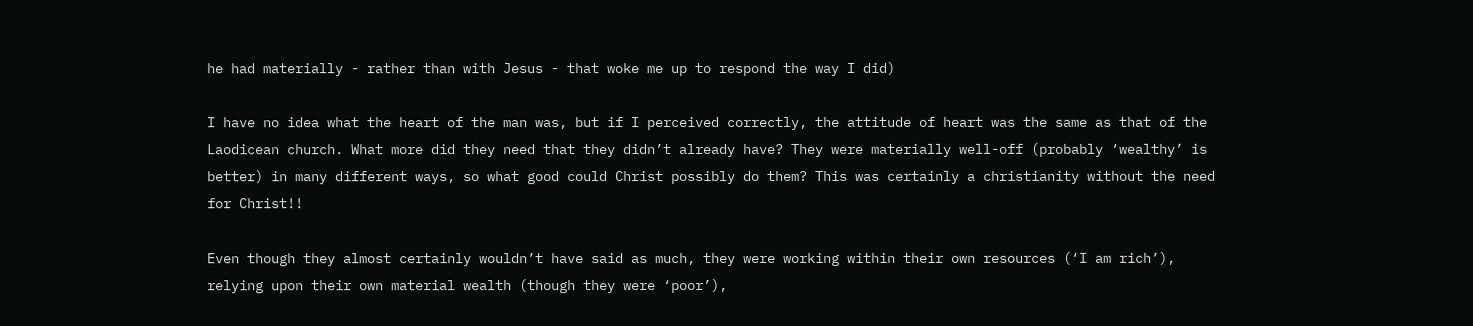he had materially - rather than with Jesus - that woke me up to respond the way I did)

I have no idea what the heart of the man was, but if I perceived correctly, the attitude of heart was the same as that of the Laodicean church. What more did they need that they didn’t already have? They were materially well-off (probably ‘wealthy’ is better) in many different ways, so what good could Christ possibly do them? This was certainly a christianity without the need for Christ!!

Even though they almost certainly wouldn’t have said as much, they were working within their own resources (‘I am rich’), relying upon their own material wealth (though they were ‘poor’),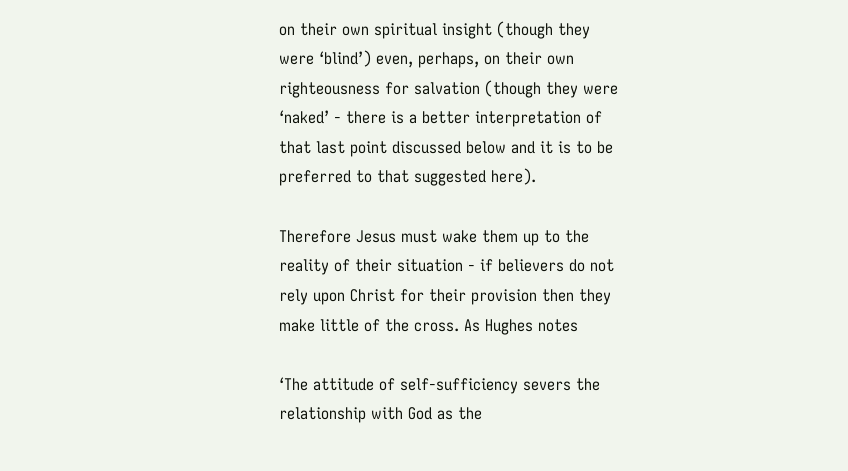on their own spiritual insight (though they were ‘blind’) even, perhaps, on their own righteousness for salvation (though they were ‘naked’ - there is a better interpretation of that last point discussed below and it is to be preferred to that suggested here).

Therefore Jesus must wake them up to the reality of their situation - if believers do not rely upon Christ for their provision then they make little of the cross. As Hughes notes

‘The attitude of self-sufficiency severs the relationship with God as the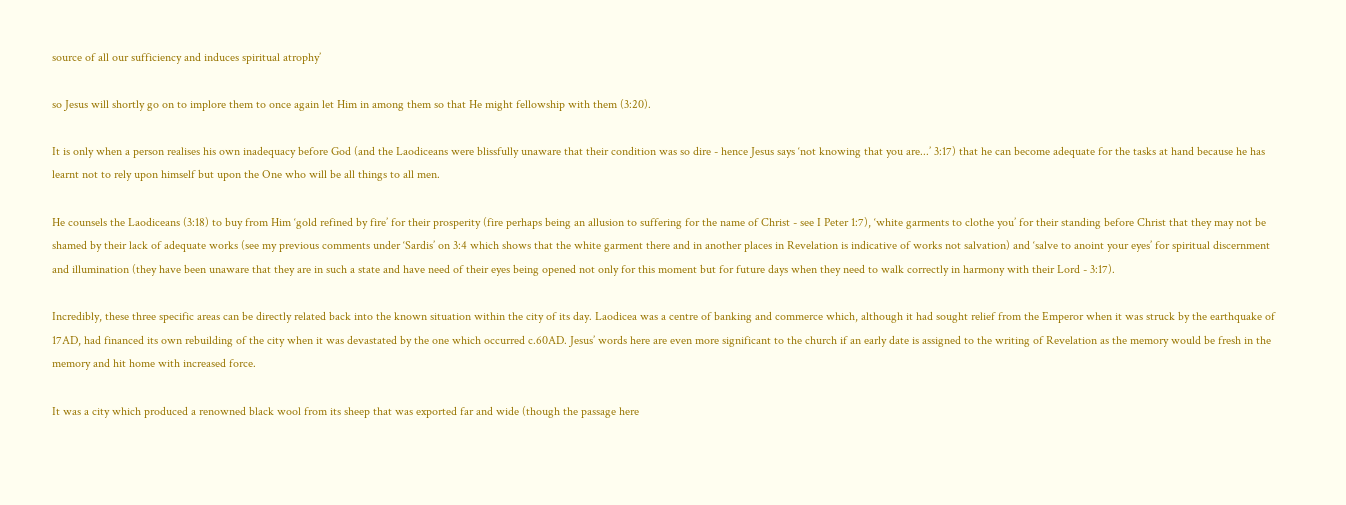source of all our sufficiency and induces spiritual atrophy’

so Jesus will shortly go on to implore them to once again let Him in among them so that He might fellowship with them (3:20).

It is only when a person realises his own inadequacy before God (and the Laodiceans were blissfully unaware that their condition was so dire - hence Jesus says ‘not knowing that you are...’ 3:17) that he can become adequate for the tasks at hand because he has learnt not to rely upon himself but upon the One who will be all things to all men.

He counsels the Laodiceans (3:18) to buy from Him ‘gold refined by fire’ for their prosperity (fire perhaps being an allusion to suffering for the name of Christ - see I Peter 1:7), ‘white garments to clothe you’ for their standing before Christ that they may not be shamed by their lack of adequate works (see my previous comments under ‘Sardis’ on 3:4 which shows that the white garment there and in another places in Revelation is indicative of works not salvation) and ‘salve to anoint your eyes’ for spiritual discernment and illumination (they have been unaware that they are in such a state and have need of their eyes being opened not only for this moment but for future days when they need to walk correctly in harmony with their Lord - 3:17).

Incredibly, these three specific areas can be directly related back into the known situation within the city of its day. Laodicea was a centre of banking and commerce which, although it had sought relief from the Emperor when it was struck by the earthquake of 17AD, had financed its own rebuilding of the city when it was devastated by the one which occurred c.60AD. Jesus’ words here are even more significant to the church if an early date is assigned to the writing of Revelation as the memory would be fresh in the memory and hit home with increased force.

It was a city which produced a renowned black wool from its sheep that was exported far and wide (though the passage here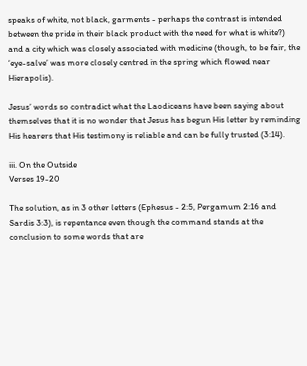speaks of white, not black, garments - perhaps the contrast is intended between the pride in their black product with the need for what is white?) and a city which was closely associated with medicine (though, to be fair, the ‘eye-salve’ was more closely centred in the spring which flowed near Hierapolis).

Jesus’ words so contradict what the Laodiceans have been saying about themselves that it is no wonder that Jesus has begun His letter by reminding His hearers that His testimony is reliable and can be fully trusted (3:14).

iii. On the Outside
Verses 19-20

The solution, as in 3 other letters (Ephesus - 2:5, Pergamum 2:16 and Sardis 3:3), is repentance even though the command stands at the conclusion to some words that are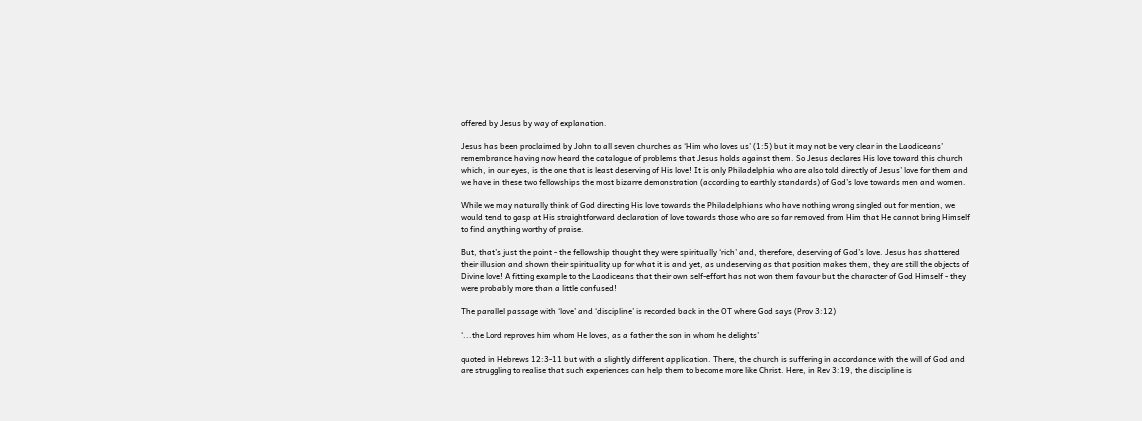offered by Jesus by way of explanation.

Jesus has been proclaimed by John to all seven churches as ‘Him who loves us’ (1:5) but it may not be very clear in the Laodiceans’ remembrance having now heard the catalogue of problems that Jesus holds against them. So Jesus declares His love toward this church which, in our eyes, is the one that is least deserving of His love! It is only Philadelphia who are also told directly of Jesus’ love for them and we have in these two fellowships the most bizarre demonstration (according to earthly standards) of God’s love towards men and women.

While we may naturally think of God directing His love towards the Philadelphians who have nothing wrong singled out for mention, we would tend to gasp at His straightforward declaration of love towards those who are so far removed from Him that He cannot bring Himself to find anything worthy of praise.

But, that’s just the point - the fellowship thought they were spiritually ‘rich’ and, therefore, deserving of God’s love. Jesus has shattered their illusion and shown their spirituality up for what it is and yet, as undeserving as that position makes them, they are still the objects of Divine love! A fitting example to the Laodiceans that their own self-effort has not won them favour but the character of God Himself - they were probably more than a little confused!

The parallel passage with ‘love’ and ‘discipline’ is recorded back in the OT where God says (Prov 3:12)

‘...the Lord reproves him whom He loves, as a father the son in whom he delights’

quoted in Hebrews 12:3-11 but with a slightly different application. There, the church is suffering in accordance with the will of God and are struggling to realise that such experiences can help them to become more like Christ. Here, in Rev 3:19, the discipline is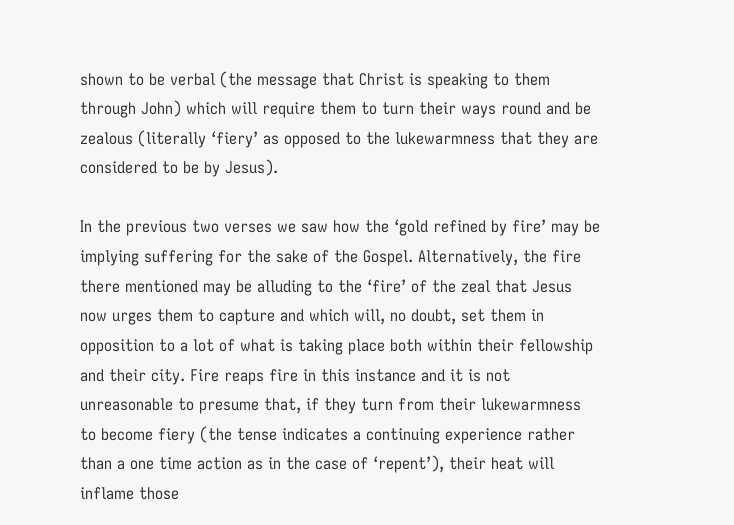shown to be verbal (the message that Christ is speaking to them through John) which will require them to turn their ways round and be zealous (literally ‘fiery’ as opposed to the lukewarmness that they are considered to be by Jesus).

In the previous two verses we saw how the ‘gold refined by fire’ may be implying suffering for the sake of the Gospel. Alternatively, the fire there mentioned may be alluding to the ‘fire’ of the zeal that Jesus now urges them to capture and which will, no doubt, set them in opposition to a lot of what is taking place both within their fellowship and their city. Fire reaps fire in this instance and it is not unreasonable to presume that, if they turn from their lukewarmness to become fiery (the tense indicates a continuing experience rather than a one time action as in the case of ‘repent’), their heat will inflame those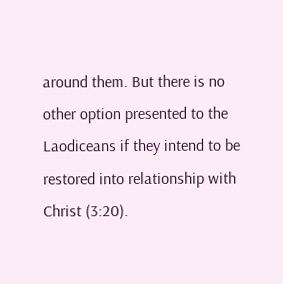around them. But there is no other option presented to the Laodiceans if they intend to be restored into relationship with Christ (3:20).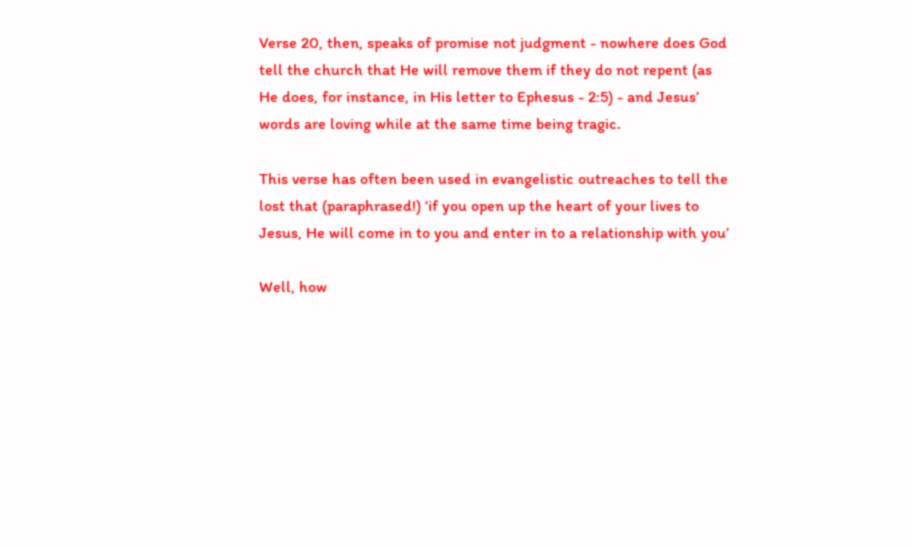Verse 20, then, speaks of promise not judgment - nowhere does God tell the church that He will remove them if they do not repent (as He does, for instance, in His letter to Ephesus - 2:5) - and Jesus’ words are loving while at the same time being tragic.

This verse has often been used in evangelistic outreaches to tell the lost that (paraphrased!) ‘if you open up the heart of your lives to Jesus, He will come in to you and enter in to a relationship with you’

Well, how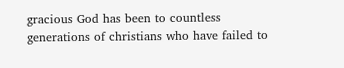gracious God has been to countless generations of christians who have failed to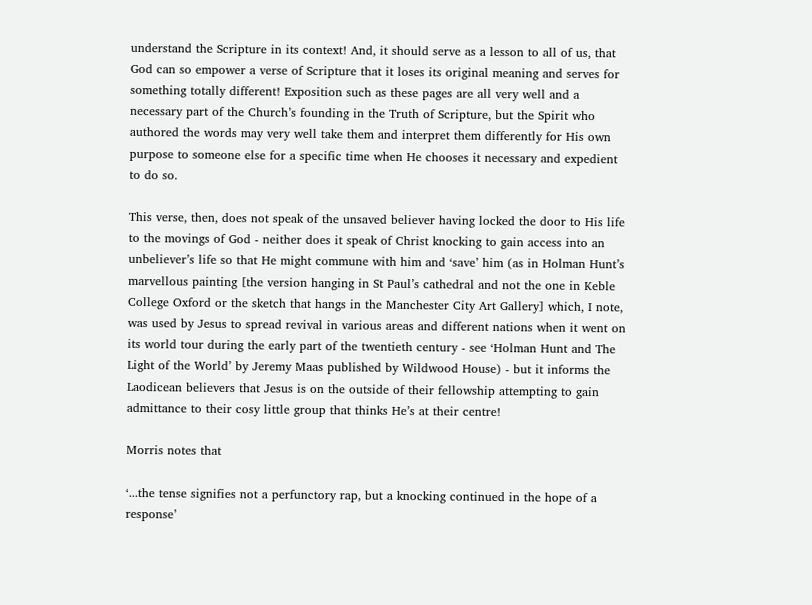understand the Scripture in its context! And, it should serve as a lesson to all of us, that God can so empower a verse of Scripture that it loses its original meaning and serves for something totally different! Exposition such as these pages are all very well and a necessary part of the Church’s founding in the Truth of Scripture, but the Spirit who authored the words may very well take them and interpret them differently for His own purpose to someone else for a specific time when He chooses it necessary and expedient to do so.

This verse, then, does not speak of the unsaved believer having locked the door to His life to the movings of God - neither does it speak of Christ knocking to gain access into an unbeliever’s life so that He might commune with him and ‘save’ him (as in Holman Hunt’s marvellous painting [the version hanging in St Paul’s cathedral and not the one in Keble College Oxford or the sketch that hangs in the Manchester City Art Gallery] which, I note, was used by Jesus to spread revival in various areas and different nations when it went on its world tour during the early part of the twentieth century - see ‘Holman Hunt and The Light of the World’ by Jeremy Maas published by Wildwood House) - but it informs the Laodicean believers that Jesus is on the outside of their fellowship attempting to gain admittance to their cosy little group that thinks He’s at their centre!

Morris notes that

‘...the tense signifies not a perfunctory rap, but a knocking continued in the hope of a response’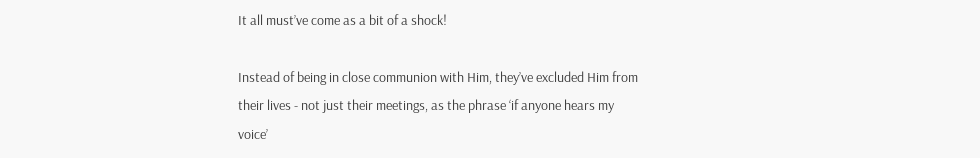It all must’ve come as a bit of a shock!

Instead of being in close communion with Him, they’ve excluded Him from their lives - not just their meetings, as the phrase ‘if anyone hears my voice’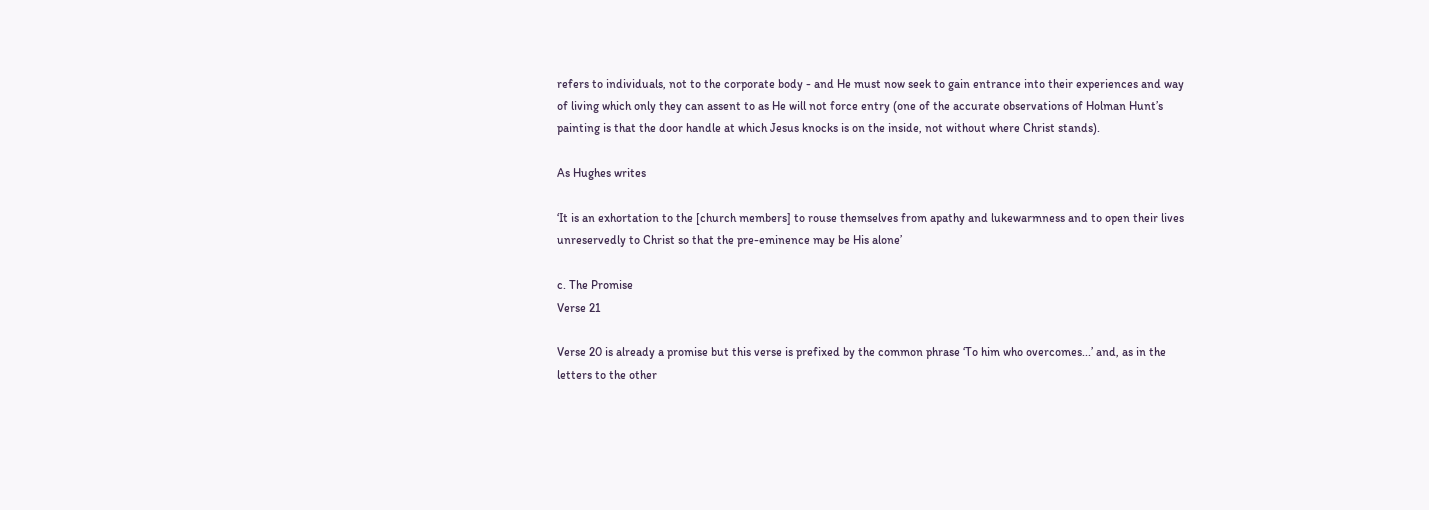refers to individuals, not to the corporate body - and He must now seek to gain entrance into their experiences and way of living which only they can assent to as He will not force entry (one of the accurate observations of Holman Hunt’s painting is that the door handle at which Jesus knocks is on the inside, not without where Christ stands).

As Hughes writes

‘It is an exhortation to the [church members] to rouse themselves from apathy and lukewarmness and to open their lives unreservedly to Christ so that the pre-eminence may be His alone’

c. The Promise
Verse 21

Verse 20 is already a promise but this verse is prefixed by the common phrase ‘To him who overcomes...’ and, as in the letters to the other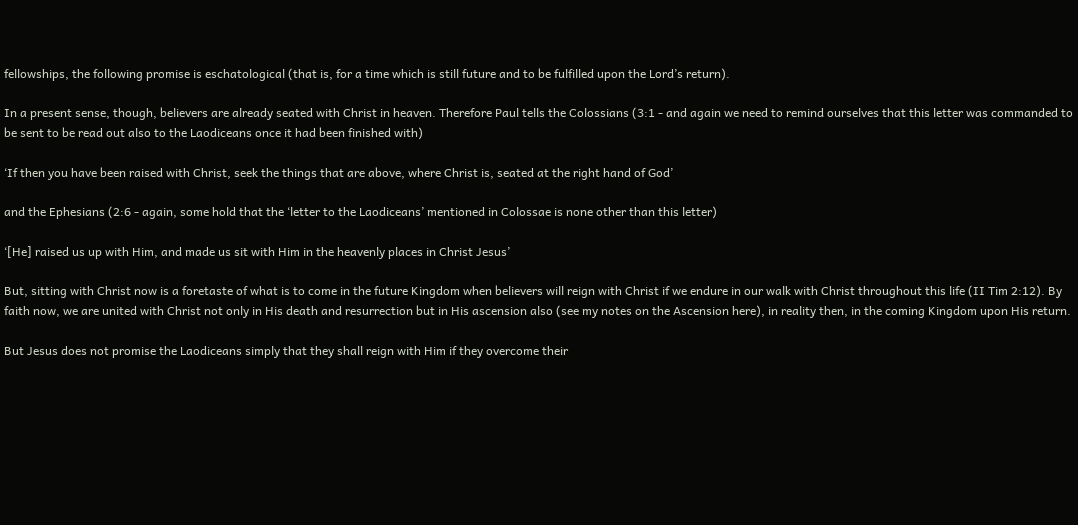fellowships, the following promise is eschatological (that is, for a time which is still future and to be fulfilled upon the Lord’s return).

In a present sense, though, believers are already seated with Christ in heaven. Therefore Paul tells the Colossians (3:1 - and again we need to remind ourselves that this letter was commanded to be sent to be read out also to the Laodiceans once it had been finished with)

‘If then you have been raised with Christ, seek the things that are above, where Christ is, seated at the right hand of God’

and the Ephesians (2:6 - again, some hold that the ‘letter to the Laodiceans’ mentioned in Colossae is none other than this letter)

‘[He] raised us up with Him, and made us sit with Him in the heavenly places in Christ Jesus’

But, sitting with Christ now is a foretaste of what is to come in the future Kingdom when believers will reign with Christ if we endure in our walk with Christ throughout this life (II Tim 2:12). By faith now, we are united with Christ not only in His death and resurrection but in His ascension also (see my notes on the Ascension here), in reality then, in the coming Kingdom upon His return.

But Jesus does not promise the Laodiceans simply that they shall reign with Him if they overcome their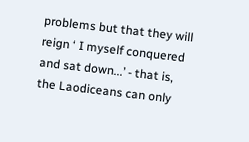problems but that they will reign ‘ I myself conquered and sat down...’ - that is, the Laodiceans can only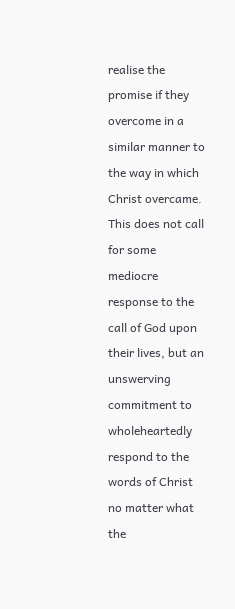realise the promise if they overcome in a similar manner to the way in which Christ overcame. This does not call for some mediocre response to the call of God upon their lives, but an unswerving commitment to wholeheartedly respond to the words of Christ no matter what the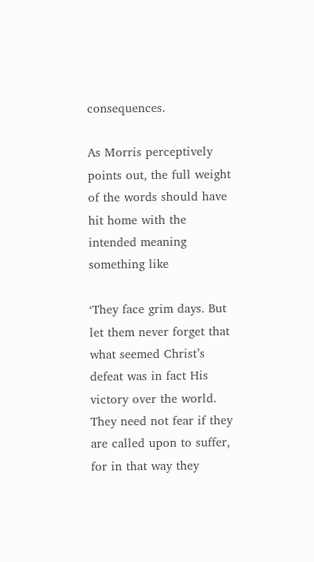consequences.

As Morris perceptively points out, the full weight of the words should have hit home with the intended meaning something like

‘They face grim days. But let them never forget that what seemed Christ’s defeat was in fact His victory over the world. They need not fear if they are called upon to suffer, for in that way they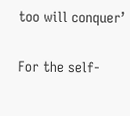too will conquer’

For the self-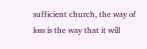sufficient church, the way of loss is the way that it will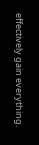effectively gain everything.